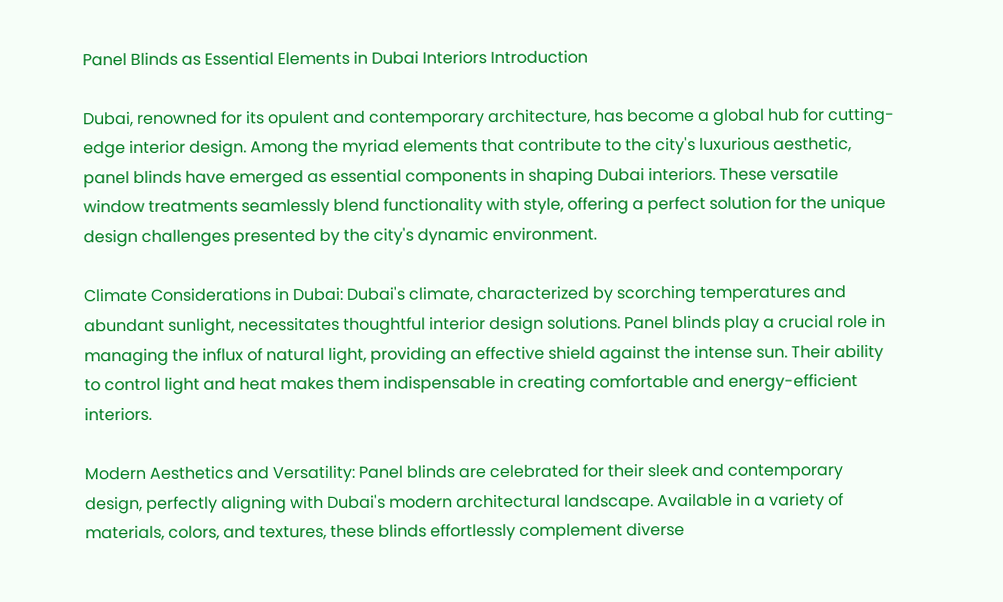Panel Blinds as Essential Elements in Dubai Interiors Introduction

Dubai, renowned for its opulent and contemporary architecture, has become a global hub for cutting-edge interior design. Among the myriad elements that contribute to the city's luxurious aesthetic, panel blinds have emerged as essential components in shaping Dubai interiors. These versatile window treatments seamlessly blend functionality with style, offering a perfect solution for the unique design challenges presented by the city's dynamic environment.

Climate Considerations in Dubai: Dubai's climate, characterized by scorching temperatures and abundant sunlight, necessitates thoughtful interior design solutions. Panel blinds play a crucial role in managing the influx of natural light, providing an effective shield against the intense sun. Their ability to control light and heat makes them indispensable in creating comfortable and energy-efficient interiors.

Modern Aesthetics and Versatility: Panel blinds are celebrated for their sleek and contemporary design, perfectly aligning with Dubai's modern architectural landscape. Available in a variety of materials, colors, and textures, these blinds effortlessly complement diverse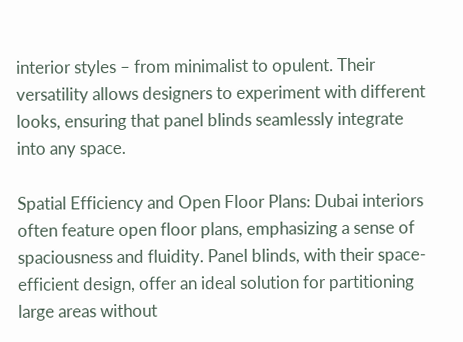interior styles – from minimalist to opulent. Their versatility allows designers to experiment with different looks, ensuring that panel blinds seamlessly integrate into any space.

Spatial Efficiency and Open Floor Plans: Dubai interiors often feature open floor plans, emphasizing a sense of spaciousness and fluidity. Panel blinds, with their space-efficient design, offer an ideal solution for partitioning large areas without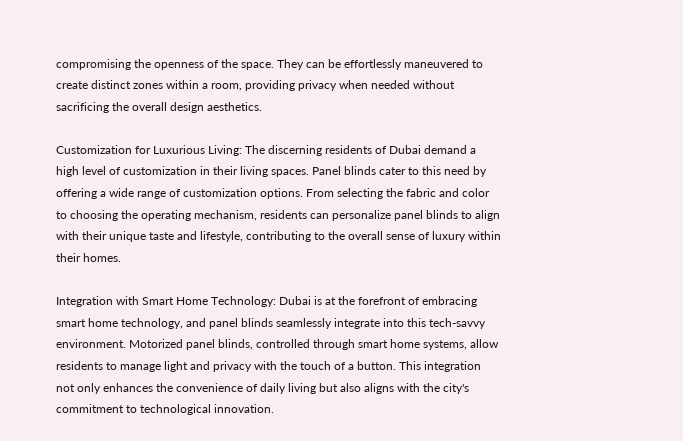compromising the openness of the space. They can be effortlessly maneuvered to create distinct zones within a room, providing privacy when needed without sacrificing the overall design aesthetics.

Customization for Luxurious Living: The discerning residents of Dubai demand a high level of customization in their living spaces. Panel blinds cater to this need by offering a wide range of customization options. From selecting the fabric and color to choosing the operating mechanism, residents can personalize panel blinds to align with their unique taste and lifestyle, contributing to the overall sense of luxury within their homes.

Integration with Smart Home Technology: Dubai is at the forefront of embracing smart home technology, and panel blinds seamlessly integrate into this tech-savvy environment. Motorized panel blinds, controlled through smart home systems, allow residents to manage light and privacy with the touch of a button. This integration not only enhances the convenience of daily living but also aligns with the city's commitment to technological innovation.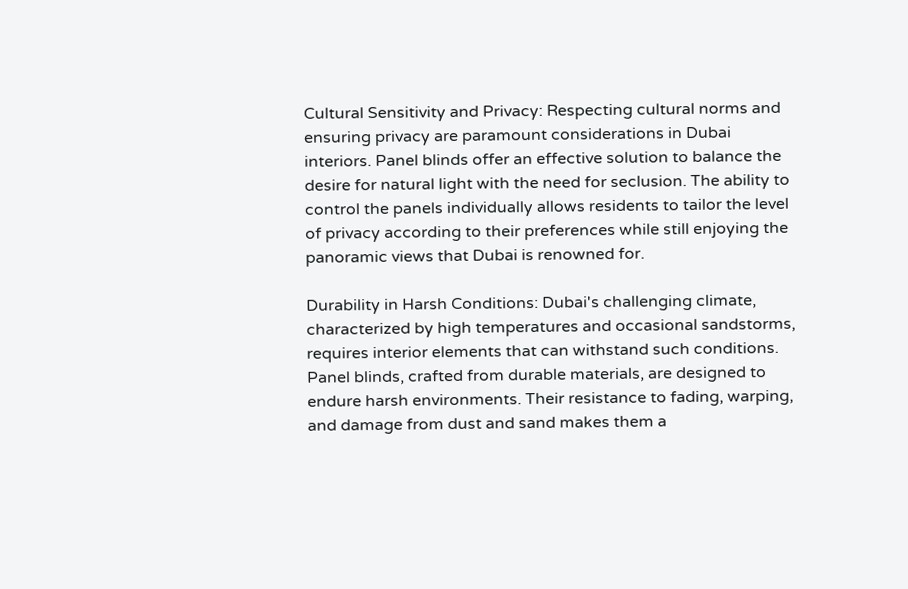Cultural Sensitivity and Privacy: Respecting cultural norms and ensuring privacy are paramount considerations in Dubai interiors. Panel blinds offer an effective solution to balance the desire for natural light with the need for seclusion. The ability to control the panels individually allows residents to tailor the level of privacy according to their preferences while still enjoying the panoramic views that Dubai is renowned for.

Durability in Harsh Conditions: Dubai's challenging climate, characterized by high temperatures and occasional sandstorms, requires interior elements that can withstand such conditions. Panel blinds, crafted from durable materials, are designed to endure harsh environments. Their resistance to fading, warping, and damage from dust and sand makes them a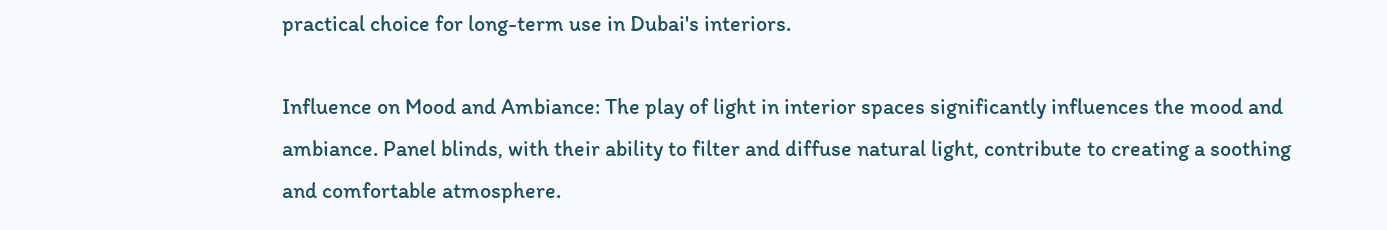practical choice for long-term use in Dubai's interiors.

Influence on Mood and Ambiance: The play of light in interior spaces significantly influences the mood and ambiance. Panel blinds, with their ability to filter and diffuse natural light, contribute to creating a soothing and comfortable atmosphere.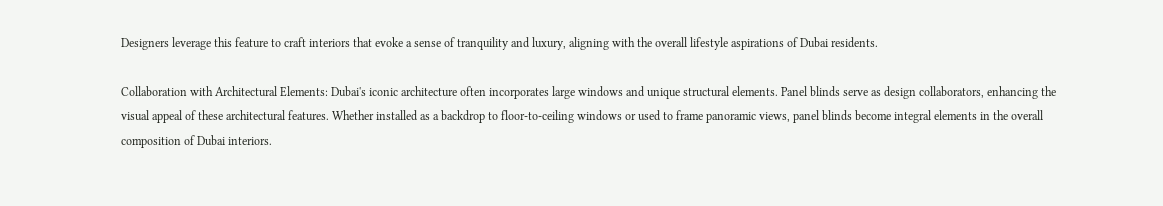Designers leverage this feature to craft interiors that evoke a sense of tranquility and luxury, aligning with the overall lifestyle aspirations of Dubai residents.

Collaboration with Architectural Elements: Dubai's iconic architecture often incorporates large windows and unique structural elements. Panel blinds serve as design collaborators, enhancing the visual appeal of these architectural features. Whether installed as a backdrop to floor-to-ceiling windows or used to frame panoramic views, panel blinds become integral elements in the overall composition of Dubai interiors.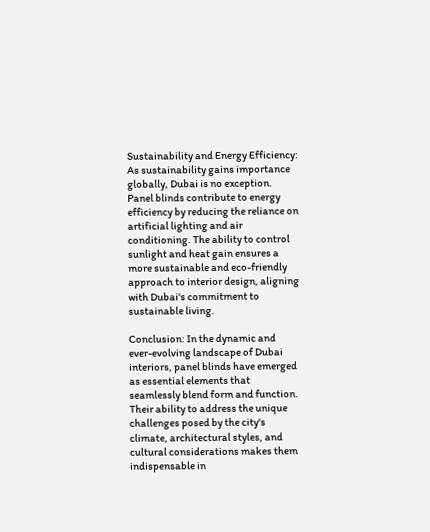Sustainability and Energy Efficiency: As sustainability gains importance globally, Dubai is no exception. Panel blinds contribute to energy efficiency by reducing the reliance on artificial lighting and air conditioning. The ability to control sunlight and heat gain ensures a more sustainable and eco-friendly approach to interior design, aligning with Dubai's commitment to sustainable living.

Conclusion: In the dynamic and ever-evolving landscape of Dubai interiors, panel blinds have emerged as essential elements that seamlessly blend form and function. Their ability to address the unique challenges posed by the city's climate, architectural styles, and cultural considerations makes them indispensable in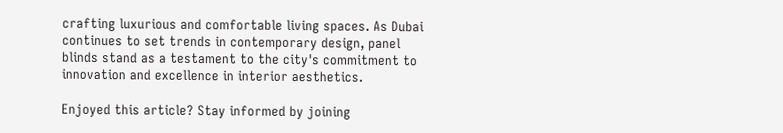crafting luxurious and comfortable living spaces. As Dubai continues to set trends in contemporary design, panel blinds stand as a testament to the city's commitment to innovation and excellence in interior aesthetics.

Enjoyed this article? Stay informed by joining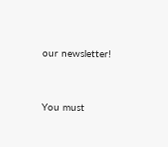our newsletter!


You must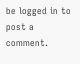be logged in to post a comment.